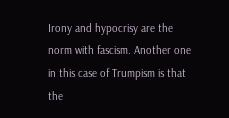Irony and hypocrisy are the norm with fascism. Another one in this case of Trumpism is that the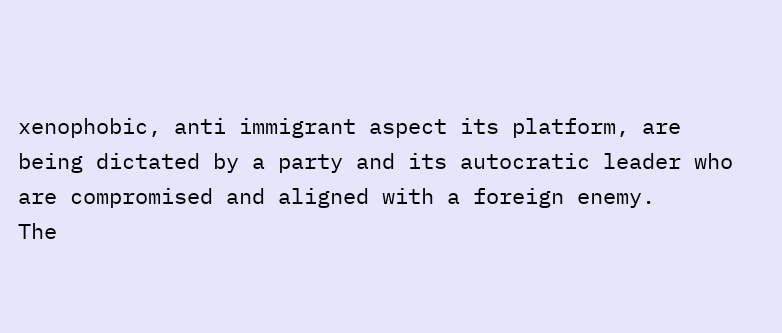xenophobic, anti immigrant aspect its platform, are being dictated by a party and its autocratic leader who are compromised and aligned with a foreign enemy.
The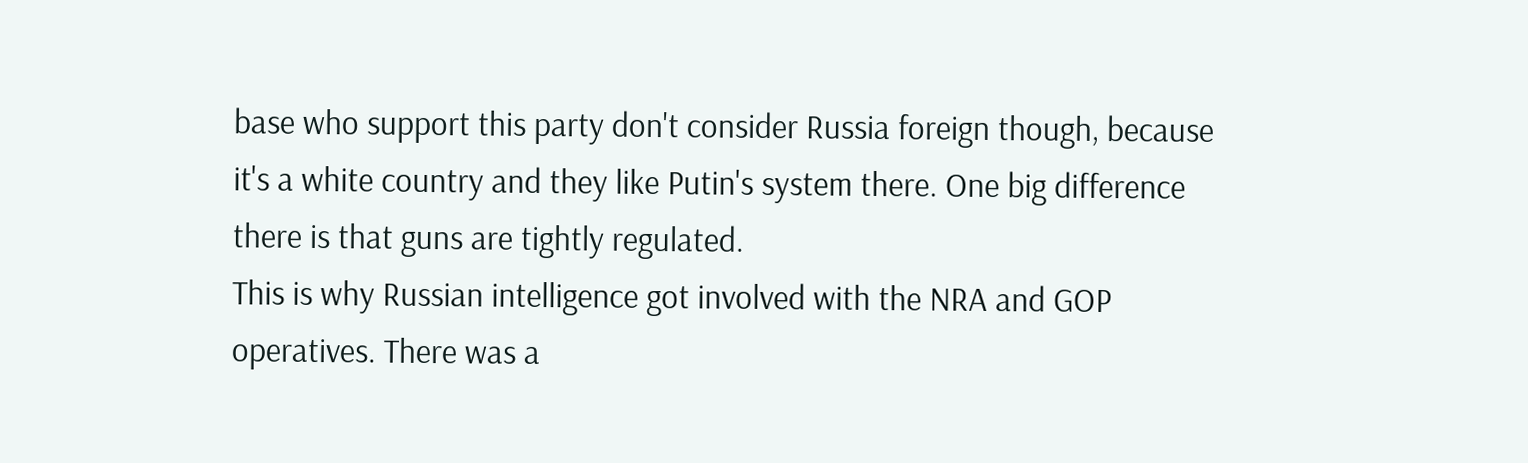base who support this party don't consider Russia foreign though, because it's a white country and they like Putin's system there. One big difference there is that guns are tightly regulated.
This is why Russian intelligence got involved with the NRA and GOP operatives. There was a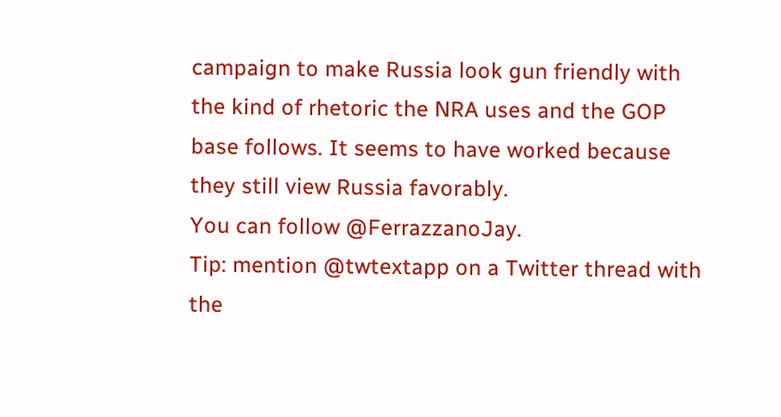campaign to make Russia look gun friendly with the kind of rhetoric the NRA uses and the GOP base follows. It seems to have worked because they still view Russia favorably.
You can follow @FerrazzanoJay.
Tip: mention @twtextapp on a Twitter thread with the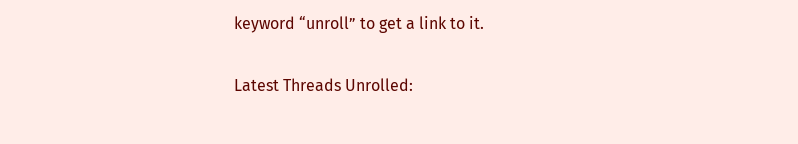keyword “unroll” to get a link to it.

Latest Threads Unrolled: